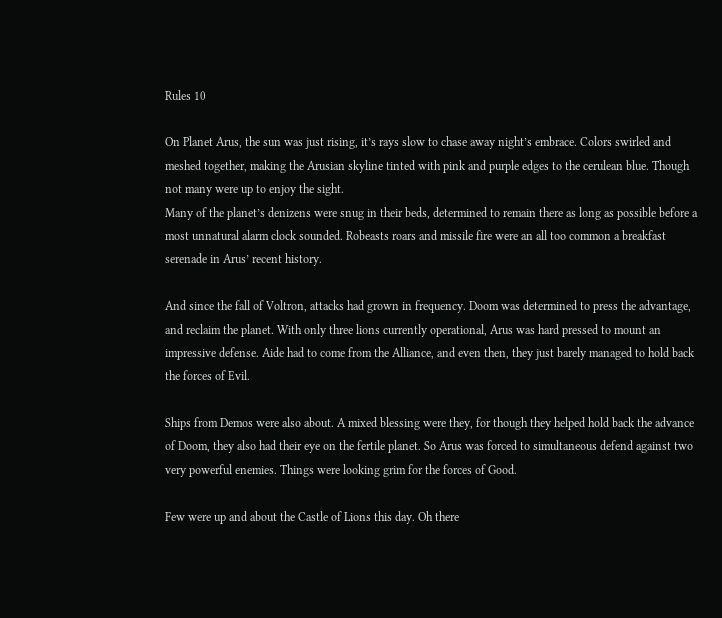Rules 10

On Planet Arus, the sun was just rising, it’s rays slow to chase away night’s embrace. Colors swirled and meshed together, making the Arusian skyline tinted with pink and purple edges to the cerulean blue. Though not many were up to enjoy the sight.
Many of the planet’s denizens were snug in their beds, determined to remain there as long as possible before a most unnatural alarm clock sounded. Robeasts roars and missile fire were an all too common a breakfast serenade in Arus’ recent history.

And since the fall of Voltron, attacks had grown in frequency. Doom was determined to press the advantage, and reclaim the planet. With only three lions currently operational, Arus was hard pressed to mount an impressive defense. Aide had to come from the Alliance, and even then, they just barely managed to hold back the forces of Evil.

Ships from Demos were also about. A mixed blessing were they, for though they helped hold back the advance of Doom, they also had their eye on the fertile planet. So Arus was forced to simultaneous defend against two very powerful enemies. Things were looking grim for the forces of Good.

Few were up and about the Castle of Lions this day. Oh there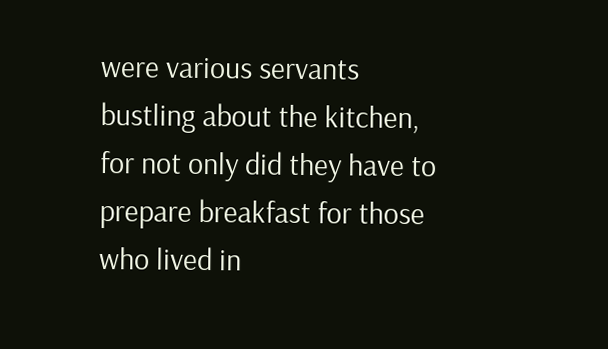were various servants bustling about the kitchen, for not only did they have to prepare breakfast for those who lived in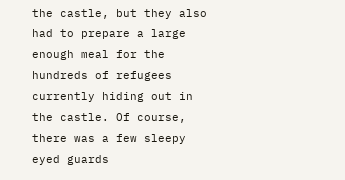the castle, but they also had to prepare a large enough meal for the hundreds of refugees currently hiding out in the castle. Of course, there was a few sleepy eyed guards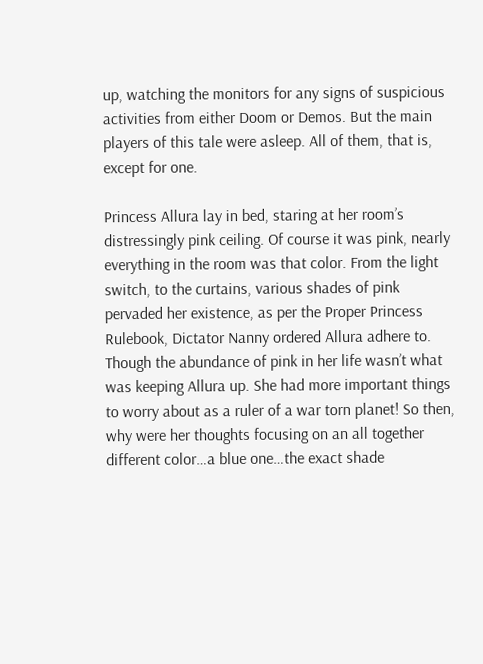up, watching the monitors for any signs of suspicious activities from either Doom or Demos. But the main players of this tale were asleep. All of them, that is, except for one.

Princess Allura lay in bed, staring at her room’s distressingly pink ceiling. Of course it was pink, nearly everything in the room was that color. From the light switch, to the curtains, various shades of pink pervaded her existence, as per the Proper Princess Rulebook, Dictator Nanny ordered Allura adhere to.
Though the abundance of pink in her life wasn’t what was keeping Allura up. She had more important things to worry about as a ruler of a war torn planet! So then, why were her thoughts focusing on an all together different color…a blue one…the exact shade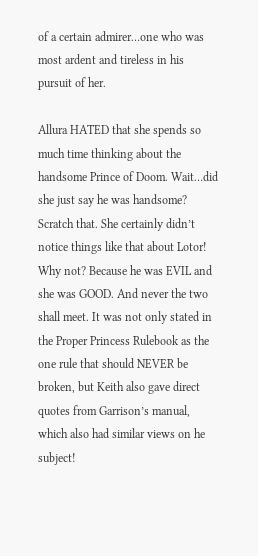of a certain admirer…one who was most ardent and tireless in his pursuit of her.

Allura HATED that she spends so much time thinking about the handsome Prince of Doom. Wait…did she just say he was handsome? Scratch that. She certainly didn’t notice things like that about Lotor! Why not? Because he was EVIL and she was GOOD. And never the two shall meet. It was not only stated in the Proper Princess Rulebook as the one rule that should NEVER be broken, but Keith also gave direct quotes from Garrison’s manual, which also had similar views on he subject!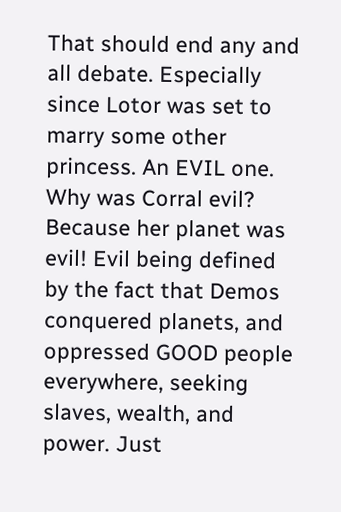That should end any and all debate. Especially since Lotor was set to marry some other princess. An EVIL one. Why was Corral evil? Because her planet was evil! Evil being defined by the fact that Demos conquered planets, and oppressed GOOD people everywhere, seeking slaves, wealth, and power. Just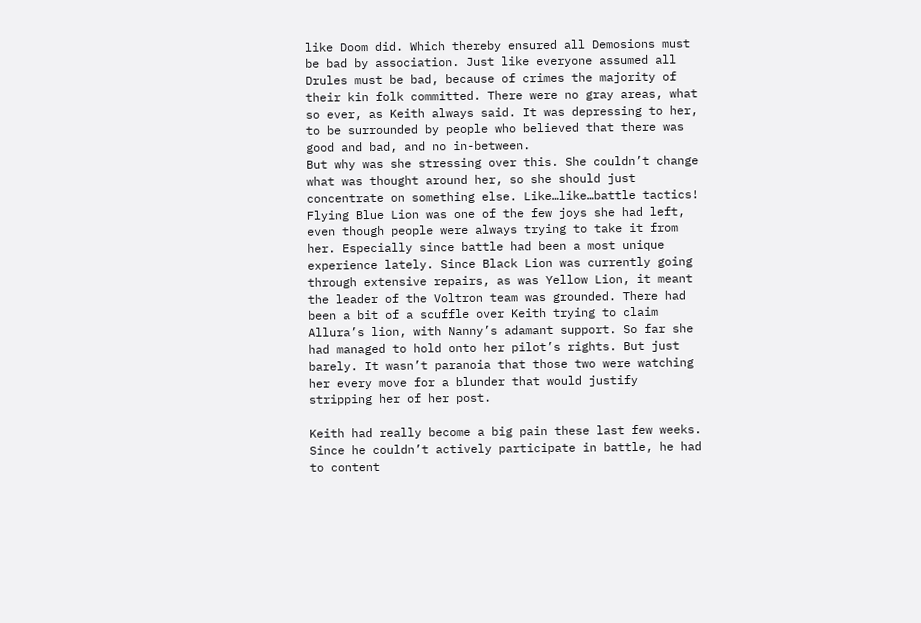like Doom did. Which thereby ensured all Demosions must be bad by association. Just like everyone assumed all Drules must be bad, because of crimes the majority of their kin folk committed. There were no gray areas, what so ever, as Keith always said. It was depressing to her, to be surrounded by people who believed that there was good and bad, and no in-between.
But why was she stressing over this. She couldn’t change what was thought around her, so she should just concentrate on something else. Like…like…battle tactics! Flying Blue Lion was one of the few joys she had left, even though people were always trying to take it from her. Especially since battle had been a most unique experience lately. Since Black Lion was currently going through extensive repairs, as was Yellow Lion, it meant the leader of the Voltron team was grounded. There had been a bit of a scuffle over Keith trying to claim Allura’s lion, with Nanny’s adamant support. So far she had managed to hold onto her pilot’s rights. But just barely. It wasn’t paranoia that those two were watching her every move for a blunder that would justify stripping her of her post.

Keith had really become a big pain these last few weeks. Since he couldn’t actively participate in battle, he had to content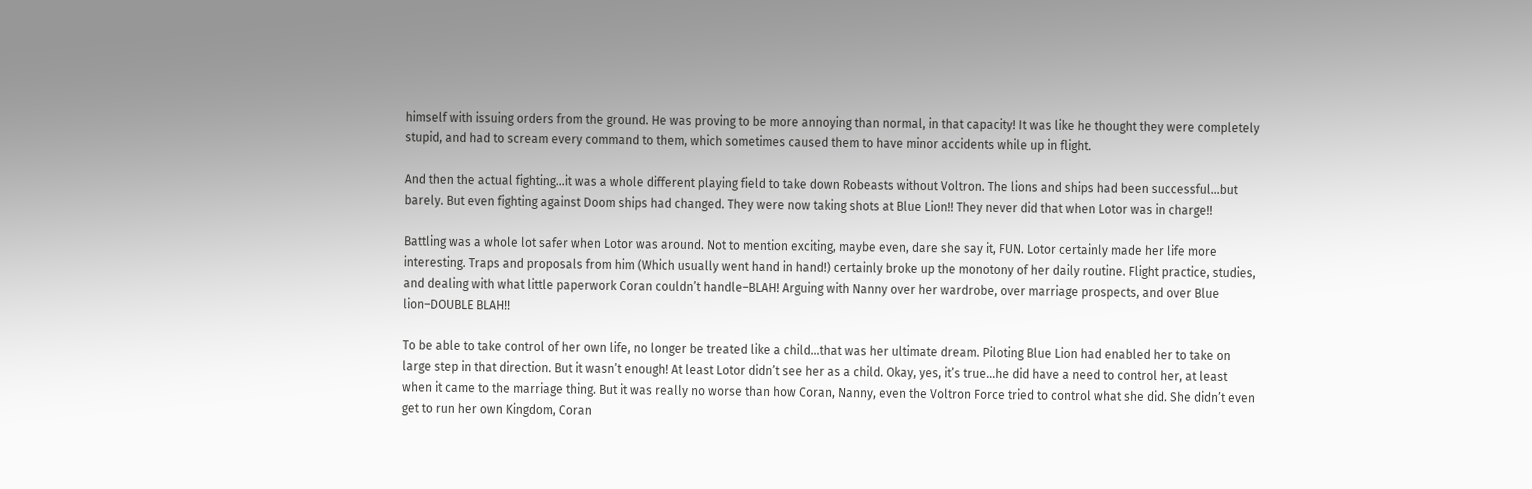himself with issuing orders from the ground. He was proving to be more annoying than normal, in that capacity! It was like he thought they were completely stupid, and had to scream every command to them, which sometimes caused them to have minor accidents while up in flight.

And then the actual fighting…it was a whole different playing field to take down Robeasts without Voltron. The lions and ships had been successful…but barely. But even fighting against Doom ships had changed. They were now taking shots at Blue Lion!! They never did that when Lotor was in charge!!

Battling was a whole lot safer when Lotor was around. Not to mention exciting, maybe even, dare she say it, FUN. Lotor certainly made her life more interesting. Traps and proposals from him (Which usually went hand in hand!) certainly broke up the monotony of her daily routine. Flight practice, studies, and dealing with what little paperwork Coran couldn’t handle–BLAH! Arguing with Nanny over her wardrobe, over marriage prospects, and over Blue lion–DOUBLE BLAH!!

To be able to take control of her own life, no longer be treated like a child…that was her ultimate dream. Piloting Blue Lion had enabled her to take on large step in that direction. But it wasn’t enough! At least Lotor didn’t see her as a child. Okay, yes, it’s true…he did have a need to control her, at least when it came to the marriage thing. But it was really no worse than how Coran, Nanny, even the Voltron Force tried to control what she did. She didn’t even get to run her own Kingdom, Coran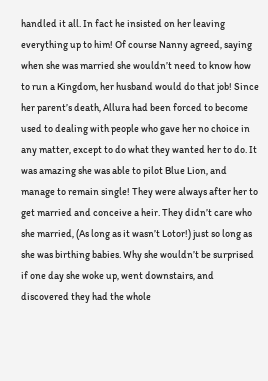handled it all. In fact he insisted on her leaving everything up to him! Of course Nanny agreed, saying when she was married she wouldn’t need to know how to run a Kingdom, her husband would do that job! Since her parent’s death, Allura had been forced to become used to dealing with people who gave her no choice in any matter, except to do what they wanted her to do. It was amazing she was able to pilot Blue Lion, and manage to remain single! They were always after her to get married and conceive a heir. They didn’t care who she married, (As long as it wasn’t Lotor!) just so long as she was birthing babies. Why she wouldn’t be surprised if one day she woke up, went downstairs, and discovered they had the whole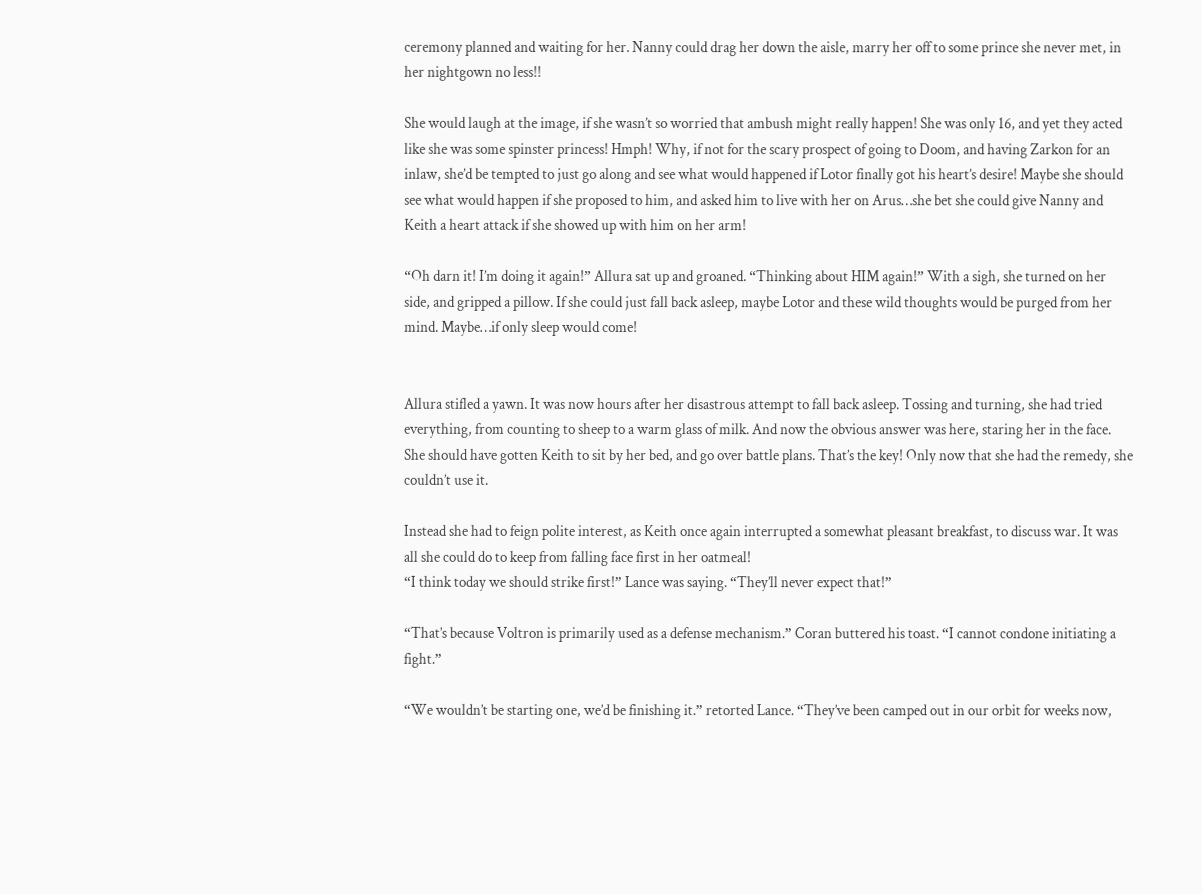ceremony planned and waiting for her. Nanny could drag her down the aisle, marry her off to some prince she never met, in her nightgown no less!!

She would laugh at the image, if she wasn’t so worried that ambush might really happen! She was only 16, and yet they acted like she was some spinster princess! Hmph! Why, if not for the scary prospect of going to Doom, and having Zarkon for an inlaw, she’d be tempted to just go along and see what would happened if Lotor finally got his heart’s desire! Maybe she should see what would happen if she proposed to him, and asked him to live with her on Arus…she bet she could give Nanny and Keith a heart attack if she showed up with him on her arm!

“Oh darn it! I’m doing it again!” Allura sat up and groaned. “Thinking about HIM again!” With a sigh, she turned on her side, and gripped a pillow. If she could just fall back asleep, maybe Lotor and these wild thoughts would be purged from her mind. Maybe…if only sleep would come!


Allura stifled a yawn. It was now hours after her disastrous attempt to fall back asleep. Tossing and turning, she had tried everything, from counting to sheep to a warm glass of milk. And now the obvious answer was here, staring her in the face. She should have gotten Keith to sit by her bed, and go over battle plans. That’s the key! Only now that she had the remedy, she couldn’t use it.

Instead she had to feign polite interest, as Keith once again interrupted a somewhat pleasant breakfast, to discuss war. It was all she could do to keep from falling face first in her oatmeal!
“I think today we should strike first!” Lance was saying. “They’ll never expect that!”

“That’s because Voltron is primarily used as a defense mechanism.” Coran buttered his toast. “I cannot condone initiating a fight.”

“We wouldn’t be starting one, we’d be finishing it.” retorted Lance. “They’ve been camped out in our orbit for weeks now,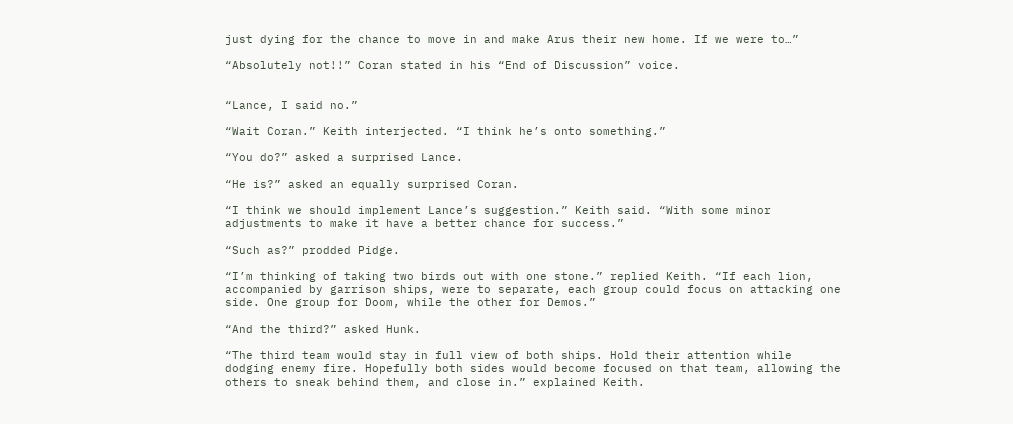just dying for the chance to move in and make Arus their new home. If we were to…”

“Absolutely not!!” Coran stated in his “End of Discussion” voice.


“Lance, I said no.”

“Wait Coran.” Keith interjected. “I think he’s onto something.”

“You do?” asked a surprised Lance.

“He is?” asked an equally surprised Coran.

“I think we should implement Lance’s suggestion.” Keith said. “With some minor adjustments to make it have a better chance for success.”

“Such as?” prodded Pidge.

“I’m thinking of taking two birds out with one stone.” replied Keith. “If each lion, accompanied by garrison ships, were to separate, each group could focus on attacking one side. One group for Doom, while the other for Demos.”

“And the third?” asked Hunk.

“The third team would stay in full view of both ships. Hold their attention while dodging enemy fire. Hopefully both sides would become focused on that team, allowing the others to sneak behind them, and close in.” explained Keith.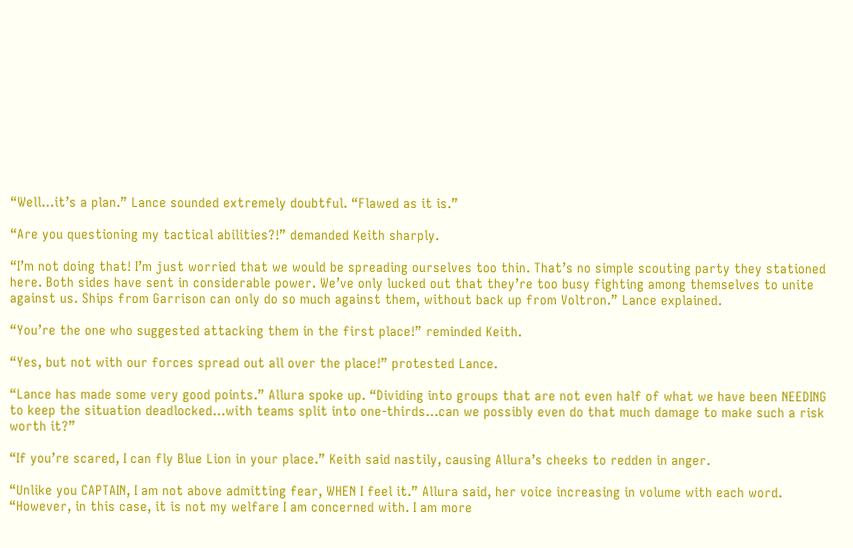“Well…it’s a plan.” Lance sounded extremely doubtful. “Flawed as it is.”

“Are you questioning my tactical abilities?!” demanded Keith sharply.

“I’m not doing that! I’m just worried that we would be spreading ourselves too thin. That’s no simple scouting party they stationed here. Both sides have sent in considerable power. We’ve only lucked out that they’re too busy fighting among themselves to unite against us. Ships from Garrison can only do so much against them, without back up from Voltron.” Lance explained.

“You’re the one who suggested attacking them in the first place!” reminded Keith.

“Yes, but not with our forces spread out all over the place!” protested Lance.

“Lance has made some very good points.” Allura spoke up. “Dividing into groups that are not even half of what we have been NEEDING to keep the situation deadlocked…with teams split into one-thirds…can we possibly even do that much damage to make such a risk worth it?”

“If you’re scared, I can fly Blue Lion in your place.” Keith said nastily, causing Allura’s cheeks to redden in anger.

“Unlike you CAPTAIN, I am not above admitting fear, WHEN I feel it.” Allura said, her voice increasing in volume with each word. “However, in this case, it is not my welfare I am concerned with. I am more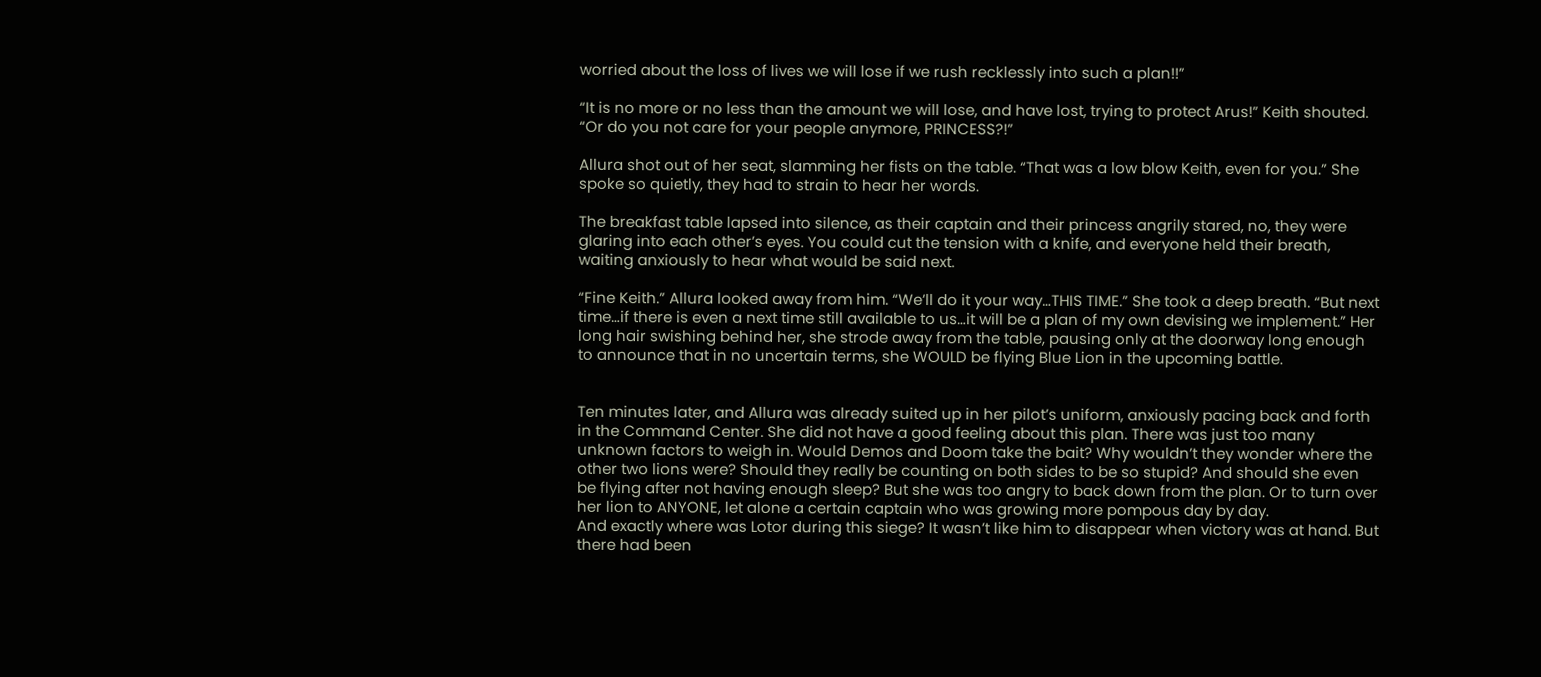worried about the loss of lives we will lose if we rush recklessly into such a plan!!”

“It is no more or no less than the amount we will lose, and have lost, trying to protect Arus!” Keith shouted. “Or do you not care for your people anymore, PRINCESS?!”

Allura shot out of her seat, slamming her fists on the table. “That was a low blow Keith, even for you.” She spoke so quietly, they had to strain to hear her words.

The breakfast table lapsed into silence, as their captain and their princess angrily stared, no, they were glaring into each other’s eyes. You could cut the tension with a knife, and everyone held their breath, waiting anxiously to hear what would be said next.

“Fine Keith.” Allura looked away from him. “We’ll do it your way…THIS TIME.” She took a deep breath. “But next time…if there is even a next time still available to us…it will be a plan of my own devising we implement.” Her long hair swishing behind her, she strode away from the table, pausing only at the doorway long enough to announce that in no uncertain terms, she WOULD be flying Blue Lion in the upcoming battle.


Ten minutes later, and Allura was already suited up in her pilot’s uniform, anxiously pacing back and forth in the Command Center. She did not have a good feeling about this plan. There was just too many unknown factors to weigh in. Would Demos and Doom take the bait? Why wouldn’t they wonder where the other two lions were? Should they really be counting on both sides to be so stupid? And should she even be flying after not having enough sleep? But she was too angry to back down from the plan. Or to turn over her lion to ANYONE, let alone a certain captain who was growing more pompous day by day.
And exactly where was Lotor during this siege? It wasn’t like him to disappear when victory was at hand. But there had been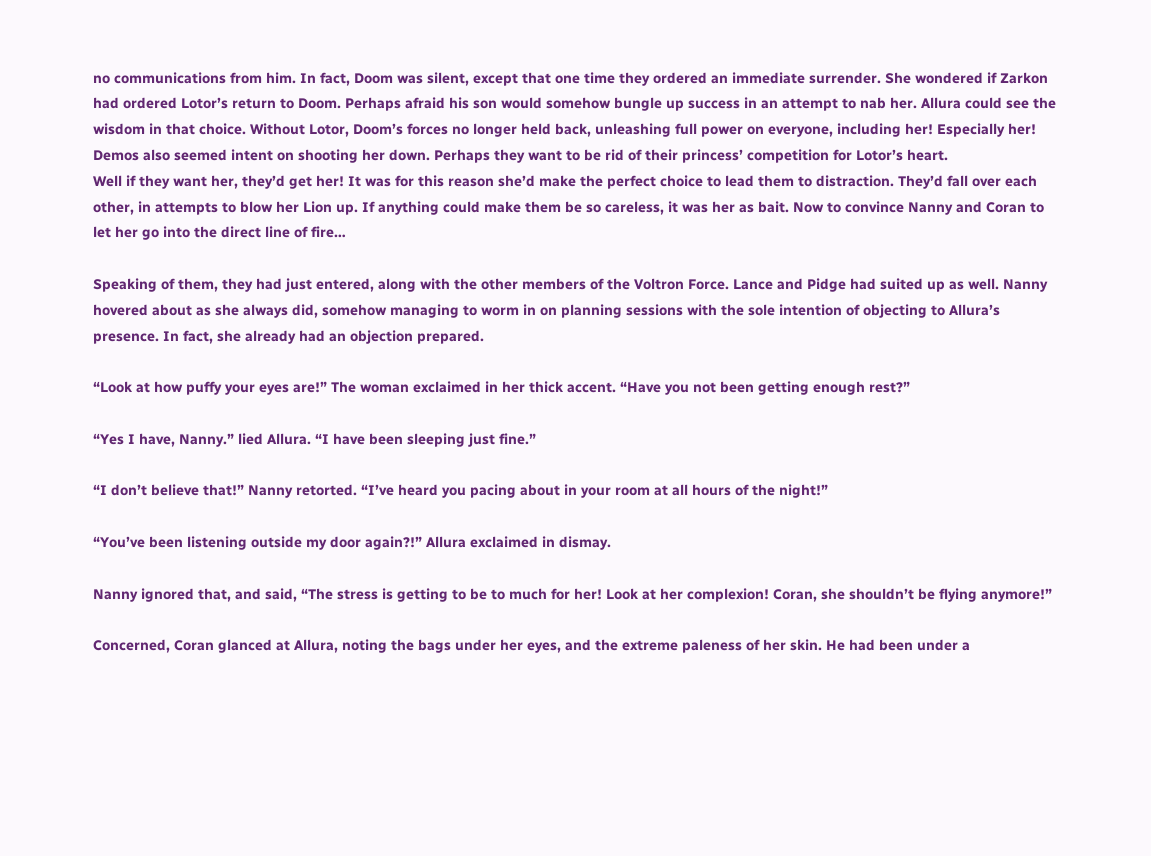no communications from him. In fact, Doom was silent, except that one time they ordered an immediate surrender. She wondered if Zarkon had ordered Lotor’s return to Doom. Perhaps afraid his son would somehow bungle up success in an attempt to nab her. Allura could see the wisdom in that choice. Without Lotor, Doom’s forces no longer held back, unleashing full power on everyone, including her! Especially her! Demos also seemed intent on shooting her down. Perhaps they want to be rid of their princess’ competition for Lotor’s heart.
Well if they want her, they’d get her! It was for this reason she’d make the perfect choice to lead them to distraction. They’d fall over each other, in attempts to blow her Lion up. If anything could make them be so careless, it was her as bait. Now to convince Nanny and Coran to let her go into the direct line of fire…

Speaking of them, they had just entered, along with the other members of the Voltron Force. Lance and Pidge had suited up as well. Nanny hovered about as she always did, somehow managing to worm in on planning sessions with the sole intention of objecting to Allura’s presence. In fact, she already had an objection prepared.

“Look at how puffy your eyes are!” The woman exclaimed in her thick accent. “Have you not been getting enough rest?”

“Yes I have, Nanny.” lied Allura. “I have been sleeping just fine.”

“I don’t believe that!” Nanny retorted. “I’ve heard you pacing about in your room at all hours of the night!”

“You’ve been listening outside my door again?!” Allura exclaimed in dismay.

Nanny ignored that, and said, “The stress is getting to be to much for her! Look at her complexion! Coran, she shouldn’t be flying anymore!”

Concerned, Coran glanced at Allura, noting the bags under her eyes, and the extreme paleness of her skin. He had been under a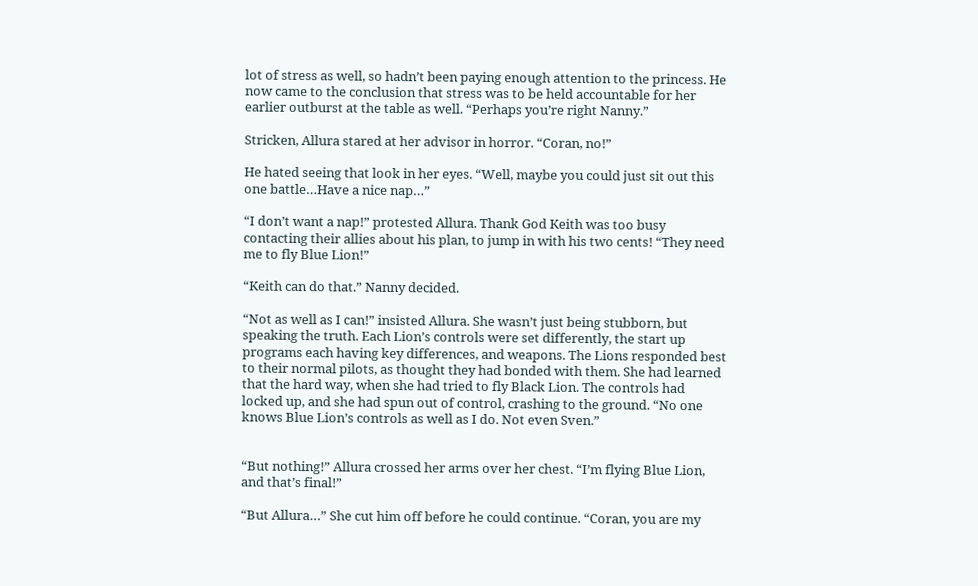lot of stress as well, so hadn’t been paying enough attention to the princess. He now came to the conclusion that stress was to be held accountable for her earlier outburst at the table as well. “Perhaps you’re right Nanny.”

Stricken, Allura stared at her advisor in horror. “Coran, no!”

He hated seeing that look in her eyes. “Well, maybe you could just sit out this one battle…Have a nice nap…”

“I don’t want a nap!” protested Allura. Thank God Keith was too busy contacting their allies about his plan, to jump in with his two cents! “They need me to fly Blue Lion!”

“Keith can do that.” Nanny decided.

“Not as well as I can!” insisted Allura. She wasn’t just being stubborn, but speaking the truth. Each Lion’s controls were set differently, the start up programs each having key differences, and weapons. The Lions responded best to their normal pilots, as thought they had bonded with them. She had learned that the hard way, when she had tried to fly Black Lion. The controls had locked up, and she had spun out of control, crashing to the ground. “No one knows Blue Lion’s controls as well as I do. Not even Sven.”


“But nothing!” Allura crossed her arms over her chest. “I’m flying Blue Lion, and that’s final!”

“But Allura…” She cut him off before he could continue. “Coran, you are my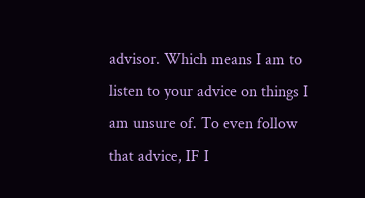advisor. Which means I am to listen to your advice on things I am unsure of. To even follow that advice, IF I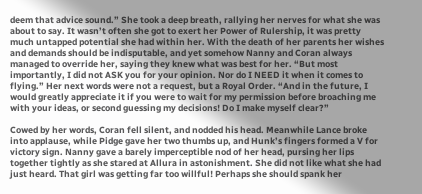deem that advice sound.” She took a deep breath, rallying her nerves for what she was about to say. It wasn’t often she got to exert her Power of Rulership, it was pretty much untapped potential she had within her. With the death of her parents her wishes and demands should be indisputable, and yet somehow Nanny and Coran always managed to override her, saying they knew what was best for her. “But most importantly, I did not ASK you for your opinion. Nor do I NEED it when it comes to flying.” Her next words were not a request, but a Royal Order. “And in the future, I would greatly appreciate it if you were to wait for my permission before broaching me with your ideas, or second guessing my decisions! Do I make myself clear?”

Cowed by her words, Coran fell silent, and nodded his head. Meanwhile Lance broke into applause, while Pidge gave her two thumbs up, and Hunk’s fingers formed a V for victory sign. Nanny gave a barely imperceptible nod of her head, pursing her lips together tightly as she stared at Allura in astonishment. She did not like what she had just heard. That girl was getting far too willful! Perhaps she should spank her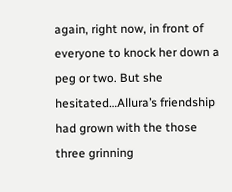again, right now, in front of everyone to knock her down a peg or two. But she hesitated…Allura’s friendship had grown with the those three grinning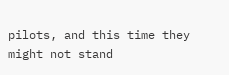pilots, and this time they might not stand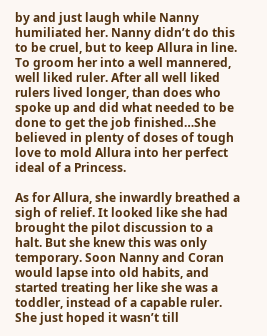by and just laugh while Nanny humiliated her. Nanny didn’t do this to be cruel, but to keep Allura in line. To groom her into a well mannered, well liked ruler. After all well liked rulers lived longer, than does who spoke up and did what needed to be done to get the job finished…She believed in plenty of doses of tough love to mold Allura into her perfect ideal of a Princess.

As for Allura, she inwardly breathed a sigh of relief. It looked like she had brought the pilot discussion to a halt. But she knew this was only temporary. Soon Nanny and Coran would lapse into old habits, and started treating her like she was a toddler, instead of a capable ruler. She just hoped it wasn’t till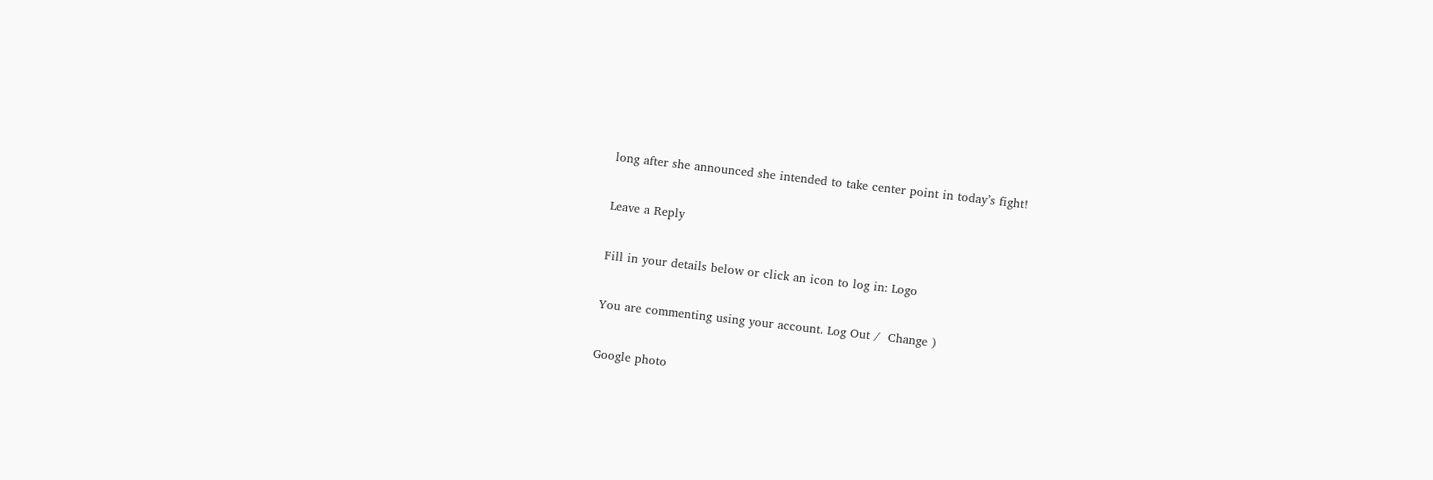long after she announced she intended to take center point in today’s fight!

Leave a Reply

Fill in your details below or click an icon to log in: Logo

You are commenting using your account. Log Out /  Change )

Google photo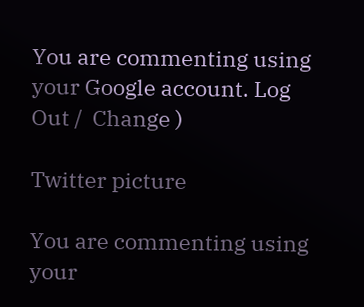You are commenting using your Google account. Log Out /  Change )

Twitter picture

You are commenting using your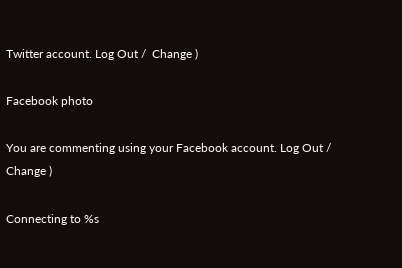Twitter account. Log Out /  Change )

Facebook photo

You are commenting using your Facebook account. Log Out /  Change )

Connecting to %s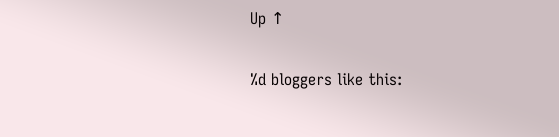Up ↑

%d bloggers like this: